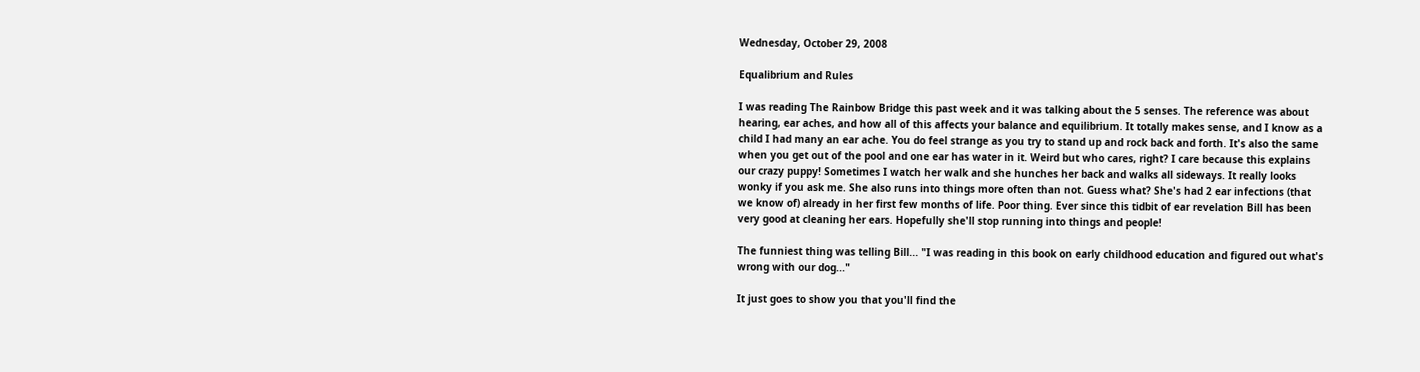Wednesday, October 29, 2008

Equalibrium and Rules

I was reading The Rainbow Bridge this past week and it was talking about the 5 senses. The reference was about hearing, ear aches, and how all of this affects your balance and equilibrium. It totally makes sense, and I know as a child I had many an ear ache. You do feel strange as you try to stand up and rock back and forth. It's also the same when you get out of the pool and one ear has water in it. Weird but who cares, right? I care because this explains our crazy puppy! Sometimes I watch her walk and she hunches her back and walks all sideways. It really looks wonky if you ask me. She also runs into things more often than not. Guess what? She's had 2 ear infections (that we know of) already in her first few months of life. Poor thing. Ever since this tidbit of ear revelation Bill has been very good at cleaning her ears. Hopefully she'll stop running into things and people!

The funniest thing was telling Bill... "I was reading in this book on early childhood education and figured out what's wrong with our dog..."

It just goes to show you that you'll find the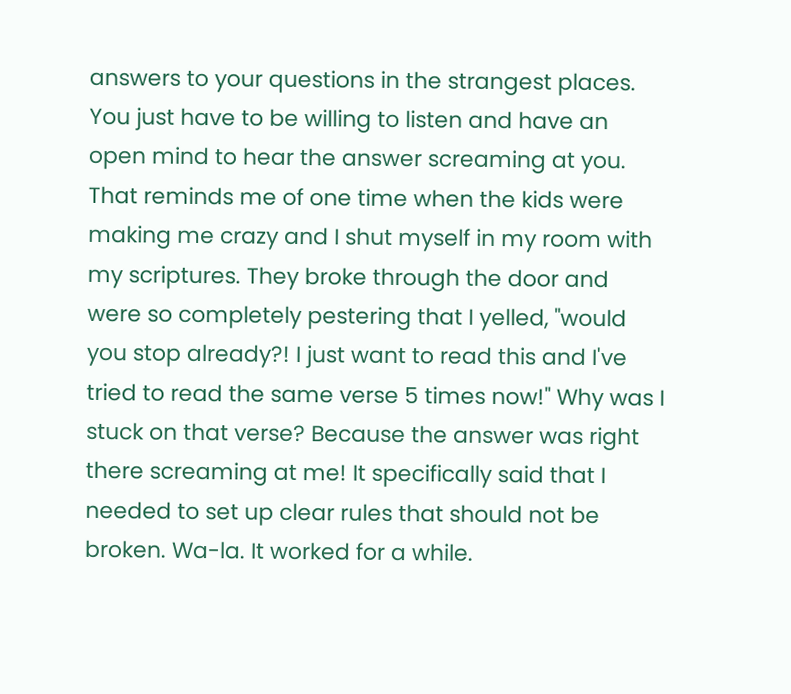answers to your questions in the strangest places. You just have to be willing to listen and have an open mind to hear the answer screaming at you. That reminds me of one time when the kids were making me crazy and I shut myself in my room with my scriptures. They broke through the door and were so completely pestering that I yelled, "would you stop already?! I just want to read this and I've tried to read the same verse 5 times now!" Why was I stuck on that verse? Because the answer was right there screaming at me! It specifically said that I needed to set up clear rules that should not be broken. Wa-la. It worked for a while.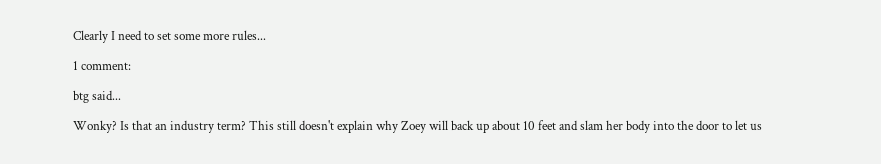Clearly I need to set some more rules...

1 comment:

btg said...

Wonky? Is that an industry term? This still doesn't explain why Zoey will back up about 10 feet and slam her body into the door to let us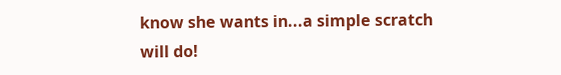know she wants in...a simple scratch will do!